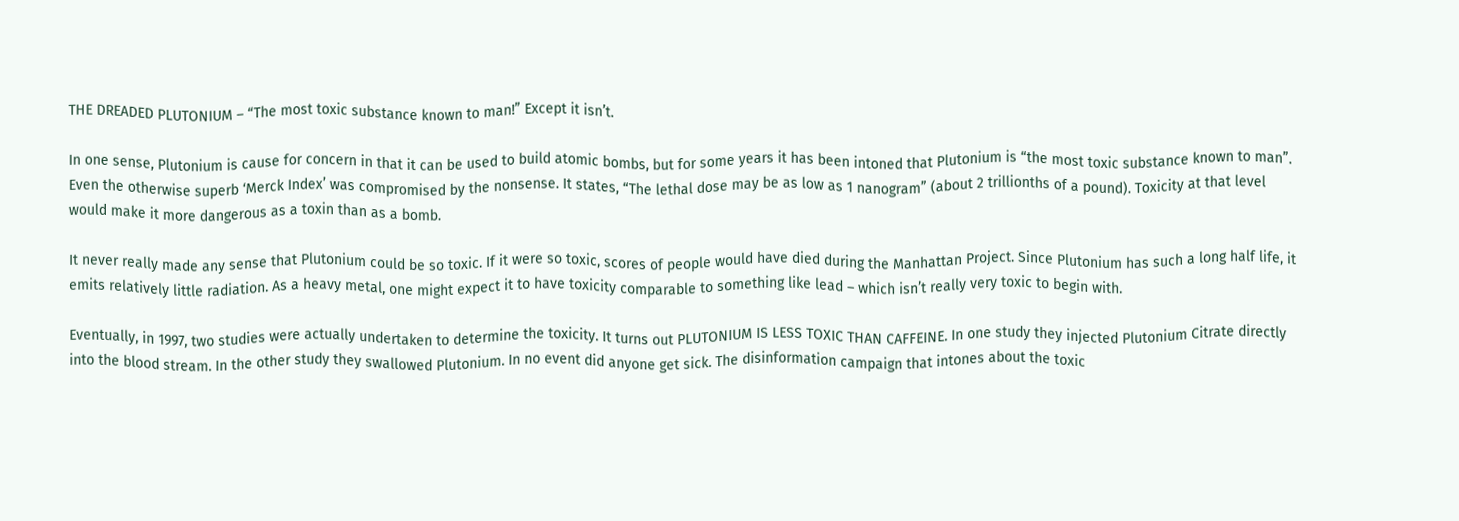THE DREADED PLUTONIUM – “The most toxic substance known to man!” Except it isn’t.

In one sense, Plutonium is cause for concern in that it can be used to build atomic bombs, but for some years it has been intoned that Plutonium is “the most toxic substance known to man”. Even the otherwise superb ‘Merck Index’ was compromised by the nonsense. It states, “The lethal dose may be as low as 1 nanogram” (about 2 trillionths of a pound). Toxicity at that level would make it more dangerous as a toxin than as a bomb.

It never really made any sense that Plutonium could be so toxic. If it were so toxic, scores of people would have died during the Manhattan Project. Since Plutonium has such a long half life, it emits relatively little radiation. As a heavy metal, one might expect it to have toxicity comparable to something like lead – which isn’t really very toxic to begin with.

Eventually, in 1997, two studies were actually undertaken to determine the toxicity. It turns out PLUTONIUM IS LESS TOXIC THAN CAFFEINE. In one study they injected Plutonium Citrate directly into the blood stream. In the other study they swallowed Plutonium. In no event did anyone get sick. The disinformation campaign that intones about the toxic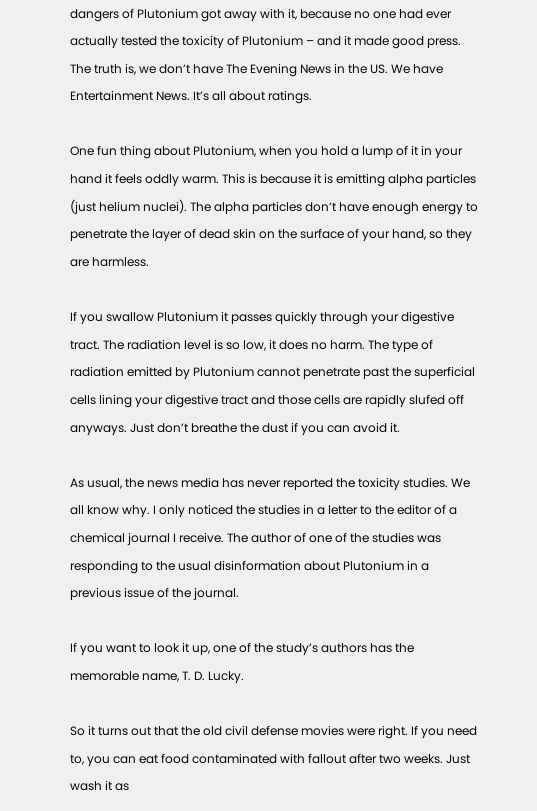dangers of Plutonium got away with it, because no one had ever actually tested the toxicity of Plutonium – and it made good press. The truth is, we don’t have The Evening News in the US. We have Entertainment News. It’s all about ratings.

One fun thing about Plutonium, when you hold a lump of it in your hand it feels oddly warm. This is because it is emitting alpha particles (just helium nuclei). The alpha particles don’t have enough energy to penetrate the layer of dead skin on the surface of your hand, so they are harmless.

If you swallow Plutonium it passes quickly through your digestive tract. The radiation level is so low, it does no harm. The type of radiation emitted by Plutonium cannot penetrate past the superficial cells lining your digestive tract and those cells are rapidly slufed off anyways. Just don’t breathe the dust if you can avoid it.

As usual, the news media has never reported the toxicity studies. We all know why. I only noticed the studies in a letter to the editor of a chemical journal I receive. The author of one of the studies was responding to the usual disinformation about Plutonium in a previous issue of the journal.

If you want to look it up, one of the study’s authors has the memorable name, T. D. Lucky.

So it turns out that the old civil defense movies were right. If you need to, you can eat food contaminated with fallout after two weeks. Just wash it as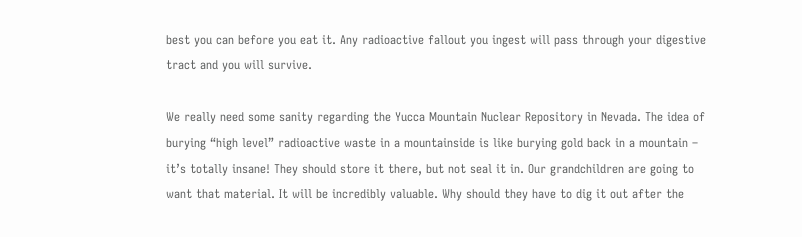best you can before you eat it. Any radioactive fallout you ingest will pass through your digestive tract and you will survive.

We really need some sanity regarding the Yucca Mountain Nuclear Repository in Nevada. The idea of burying “high level” radioactive waste in a mountainside is like burying gold back in a mountain – it’s totally insane! They should store it there, but not seal it in. Our grandchildren are going to want that material. It will be incredibly valuable. Why should they have to dig it out after the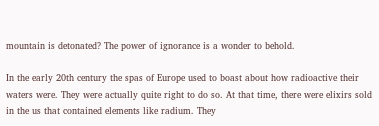mountain is detonated? The power of ignorance is a wonder to behold.

In the early 20th century the spas of Europe used to boast about how radioactive their waters were. They were actually quite right to do so. At that time, there were elixirs sold in the us that contained elements like radium. They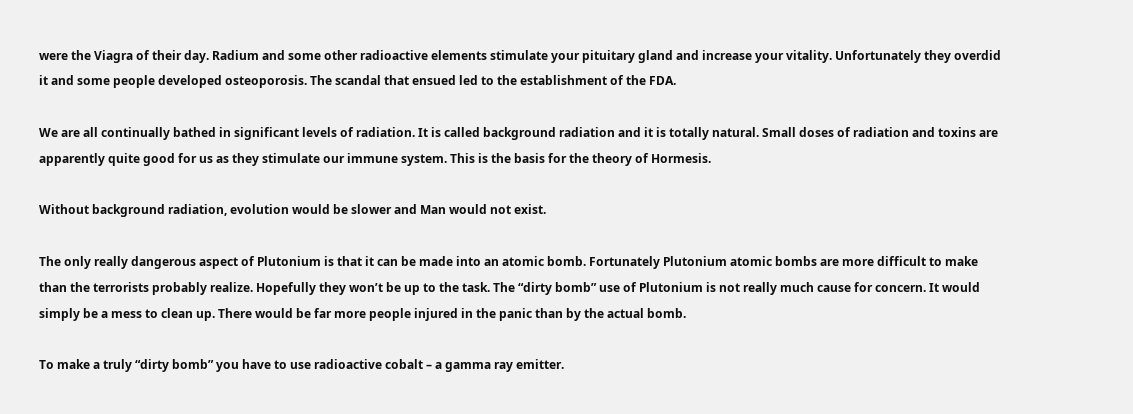were the Viagra of their day. Radium and some other radioactive elements stimulate your pituitary gland and increase your vitality. Unfortunately they overdid it and some people developed osteoporosis. The scandal that ensued led to the establishment of the FDA.

We are all continually bathed in significant levels of radiation. It is called background radiation and it is totally natural. Small doses of radiation and toxins are apparently quite good for us as they stimulate our immune system. This is the basis for the theory of Hormesis.

Without background radiation, evolution would be slower and Man would not exist.

The only really dangerous aspect of Plutonium is that it can be made into an atomic bomb. Fortunately Plutonium atomic bombs are more difficult to make than the terrorists probably realize. Hopefully they won’t be up to the task. The “dirty bomb” use of Plutonium is not really much cause for concern. It would simply be a mess to clean up. There would be far more people injured in the panic than by the actual bomb.

To make a truly “dirty bomb” you have to use radioactive cobalt – a gamma ray emitter.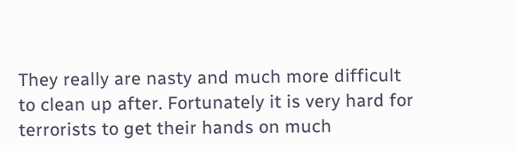They really are nasty and much more difficult to clean up after. Fortunately it is very hard for terrorists to get their hands on much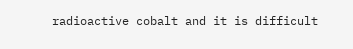radioactive cobalt and it is difficult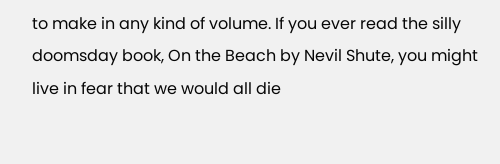to make in any kind of volume. If you ever read the silly doomsday book, On the Beach by Nevil Shute, you might live in fear that we would all die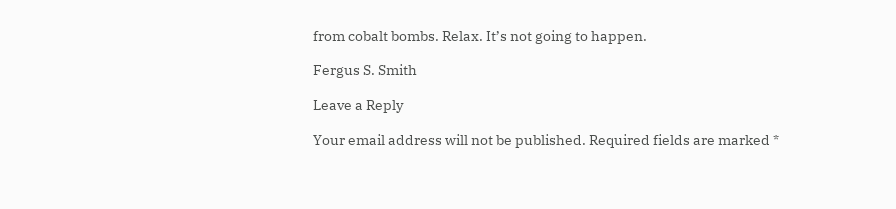from cobalt bombs. Relax. It’s not going to happen.

Fergus S. Smith

Leave a Reply

Your email address will not be published. Required fields are marked *